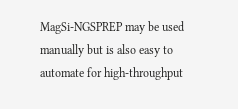MagSi-NGSPREP may be used manually but is also easy to automate for high-throughput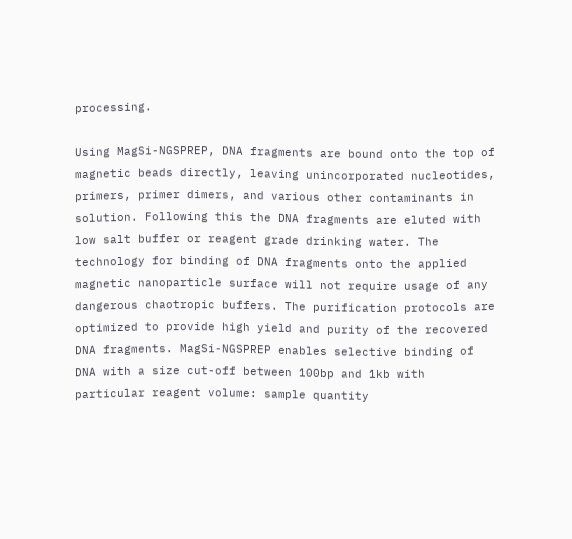processing.

Using MagSi-NGSPREP, DNA fragments are bound onto the top of magnetic beads directly, leaving unincorporated nucleotides, primers, primer dimers, and various other contaminants in solution. Following this the DNA fragments are eluted with low salt buffer or reagent grade drinking water. The technology for binding of DNA fragments onto the applied magnetic nanoparticle surface will not require usage of any dangerous chaotropic buffers. The purification protocols are optimized to provide high yield and purity of the recovered DNA fragments. MagSi-NGSPREP enables selective binding of DNA with a size cut-off between 100bp and 1kb with particular reagent volume: sample quantity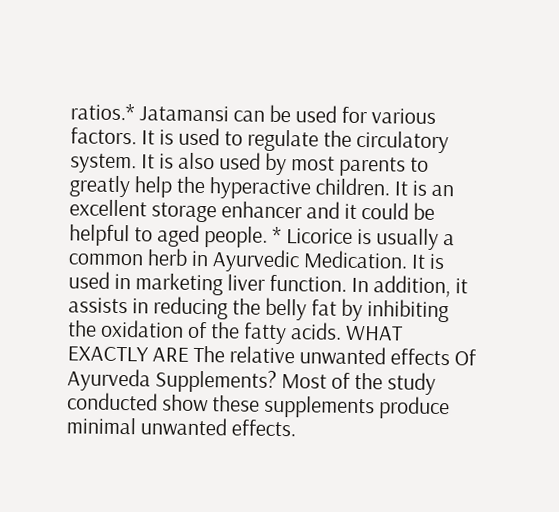ratios.* Jatamansi can be used for various factors. It is used to regulate the circulatory system. It is also used by most parents to greatly help the hyperactive children. It is an excellent storage enhancer and it could be helpful to aged people. * Licorice is usually a common herb in Ayurvedic Medication. It is used in marketing liver function. In addition, it assists in reducing the belly fat by inhibiting the oxidation of the fatty acids. WHAT EXACTLY ARE The relative unwanted effects Of Ayurveda Supplements? Most of the study conducted show these supplements produce minimal unwanted effects.